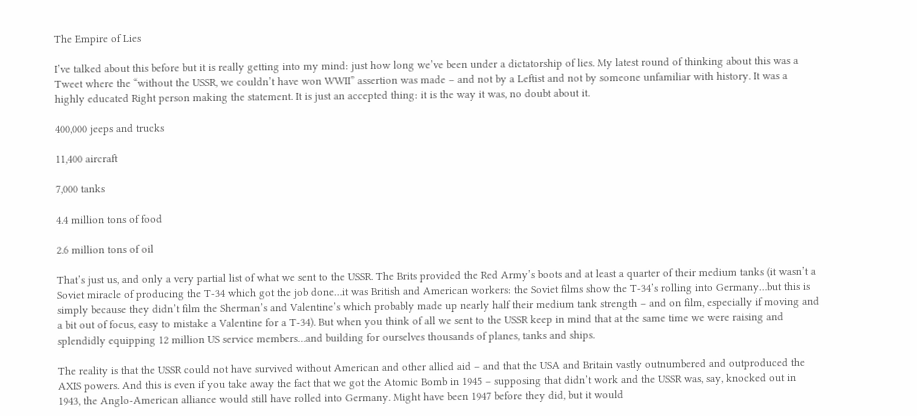The Empire of Lies

I’ve talked about this before but it is really getting into my mind: just how long we’ve been under a dictatorship of lies. My latest round of thinking about this was a Tweet where the “without the USSR, we couldn’t have won WWII” assertion was made – and not by a Leftist and not by someone unfamiliar with history. It was a highly educated Right person making the statement. It is just an accepted thing: it is the way it was, no doubt about it.

400,000 jeeps and trucks

11,400 aircraft

7,000 tanks

4.4 million tons of food

2.6 million tons of oil

That’s just us, and only a very partial list of what we sent to the USSR. The Brits provided the Red Army’s boots and at least a quarter of their medium tanks (it wasn’t a Soviet miracle of producing the T-34 which got the job done…it was British and American workers: the Soviet films show the T-34’s rolling into Germany…but this is simply because they didn’t film the Sherman’s and Valentine’s which probably made up nearly half their medium tank strength – and on film, especially if moving and a bit out of focus, easy to mistake a Valentine for a T-34). But when you think of all we sent to the USSR keep in mind that at the same time we were raising and splendidly equipping 12 million US service members…and building for ourselves thousands of planes, tanks and ships.

The reality is that the USSR could not have survived without American and other allied aid – and that the USA and Britain vastly outnumbered and outproduced the AXIS powers. And this is even if you take away the fact that we got the Atomic Bomb in 1945 – supposing that didn’t work and the USSR was, say, knocked out in 1943, the Anglo-American alliance would still have rolled into Germany. Might have been 1947 before they did, but it would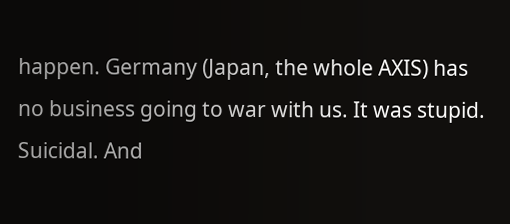happen. Germany (Japan, the whole AXIS) has no business going to war with us. It was stupid. Suicidal. And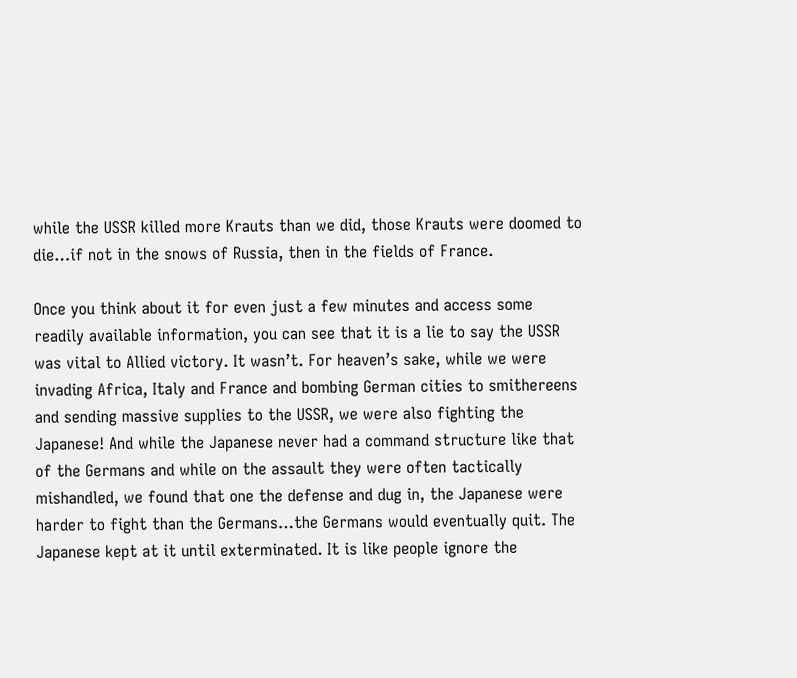while the USSR killed more Krauts than we did, those Krauts were doomed to die…if not in the snows of Russia, then in the fields of France.

Once you think about it for even just a few minutes and access some readily available information, you can see that it is a lie to say the USSR was vital to Allied victory. It wasn’t. For heaven’s sake, while we were invading Africa, Italy and France and bombing German cities to smithereens and sending massive supplies to the USSR, we were also fighting the Japanese! And while the Japanese never had a command structure like that of the Germans and while on the assault they were often tactically mishandled, we found that one the defense and dug in, the Japanese were harder to fight than the Germans…the Germans would eventually quit. The Japanese kept at it until exterminated. It is like people ignore the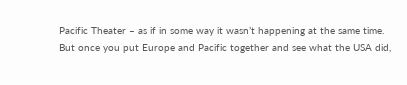Pacific Theater – as if in some way it wasn’t happening at the same time. But once you put Europe and Pacific together and see what the USA did,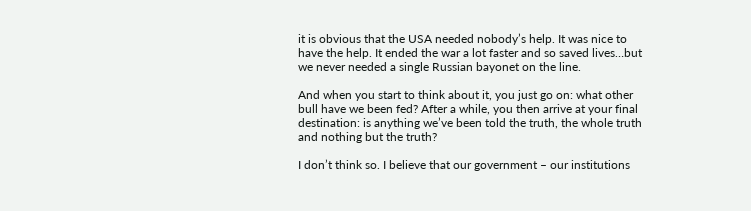it is obvious that the USA needed nobody’s help. It was nice to have the help. It ended the war a lot faster and so saved lives…but we never needed a single Russian bayonet on the line.

And when you start to think about it, you just go on: what other bull have we been fed? After a while, you then arrive at your final destination: is anything we’ve been told the truth, the whole truth and nothing but the truth?

I don’t think so. I believe that our government – our institutions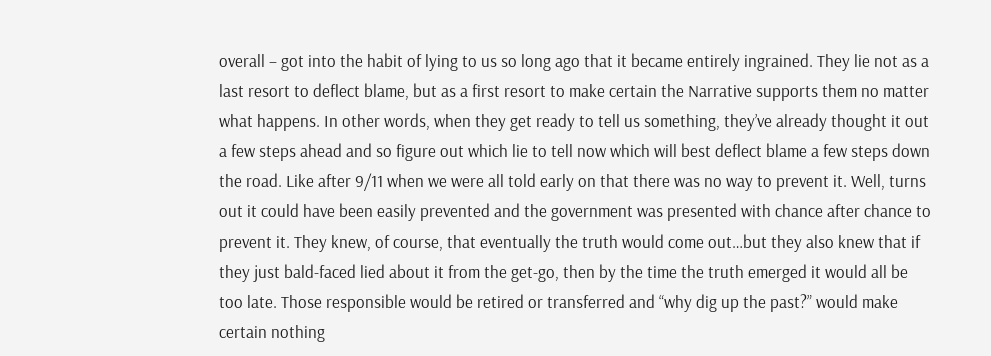overall – got into the habit of lying to us so long ago that it became entirely ingrained. They lie not as a last resort to deflect blame, but as a first resort to make certain the Narrative supports them no matter what happens. In other words, when they get ready to tell us something, they’ve already thought it out a few steps ahead and so figure out which lie to tell now which will best deflect blame a few steps down the road. Like after 9/11 when we were all told early on that there was no way to prevent it. Well, turns out it could have been easily prevented and the government was presented with chance after chance to prevent it. They knew, of course, that eventually the truth would come out…but they also knew that if they just bald-faced lied about it from the get-go, then by the time the truth emerged it would all be too late. Those responsible would be retired or transferred and “why dig up the past?” would make certain nothing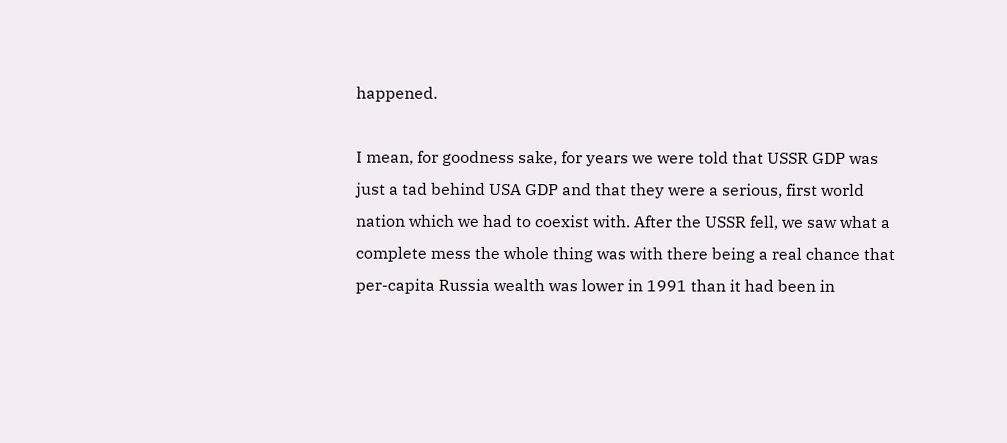happened.

I mean, for goodness sake, for years we were told that USSR GDP was just a tad behind USA GDP and that they were a serious, first world nation which we had to coexist with. After the USSR fell, we saw what a complete mess the whole thing was with there being a real chance that per-capita Russia wealth was lower in 1991 than it had been in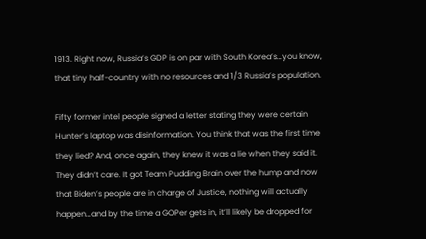1913. Right now, Russia’s GDP is on par with South Korea’s…you know, that tiny half-country with no resources and 1/3 Russia’s population.

Fifty former intel people signed a letter stating they were certain Hunter’s laptop was disinformation. You think that was the first time they lied? And, once again, they knew it was a lie when they said it. They didn’t care. It got Team Pudding Brain over the hump and now that Biden’s people are in charge of Justice, nothing will actually happen…and by the time a GOPer gets in, it’ll likely be dropped for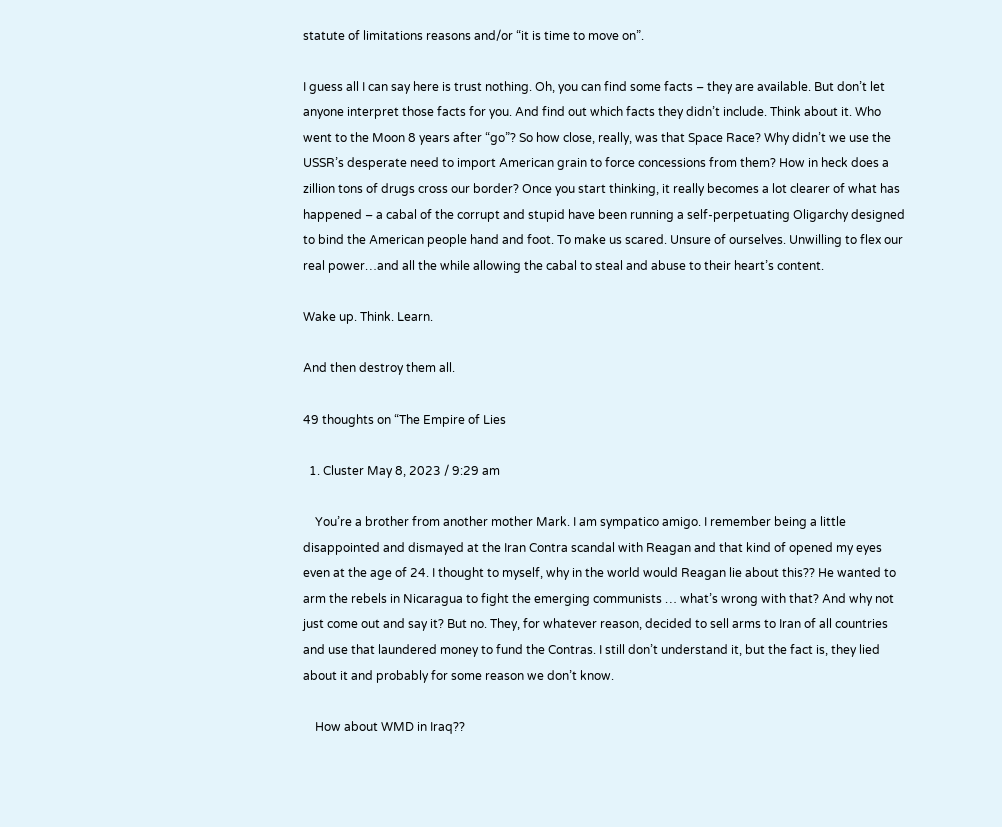statute of limitations reasons and/or “it is time to move on”.

I guess all I can say here is trust nothing. Oh, you can find some facts – they are available. But don’t let anyone interpret those facts for you. And find out which facts they didn’t include. Think about it. Who went to the Moon 8 years after “go”? So how close, really, was that Space Race? Why didn’t we use the USSR’s desperate need to import American grain to force concessions from them? How in heck does a zillion tons of drugs cross our border? Once you start thinking, it really becomes a lot clearer of what has happened – a cabal of the corrupt and stupid have been running a self-perpetuating Oligarchy designed to bind the American people hand and foot. To make us scared. Unsure of ourselves. Unwilling to flex our real power…and all the while allowing the cabal to steal and abuse to their heart’s content.

Wake up. Think. Learn.

And then destroy them all.

49 thoughts on “The Empire of Lies

  1. Cluster May 8, 2023 / 9:29 am

    You’re a brother from another mother Mark. I am sympatico amigo. I remember being a little disappointed and dismayed at the Iran Contra scandal with Reagan and that kind of opened my eyes even at the age of 24. I thought to myself, why in the world would Reagan lie about this?? He wanted to arm the rebels in Nicaragua to fight the emerging communists … what’s wrong with that? And why not just come out and say it? But no. They, for whatever reason, decided to sell arms to Iran of all countries and use that laundered money to fund the Contras. I still don’t understand it, but the fact is, they lied about it and probably for some reason we don’t know.

    How about WMD in Iraq??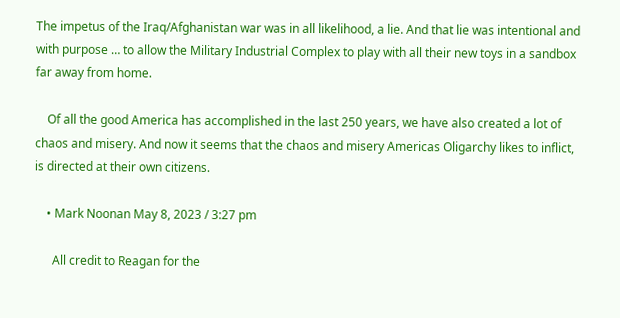The impetus of the Iraq/Afghanistan war was in all likelihood, a lie. And that lie was intentional and with purpose … to allow the Military Industrial Complex to play with all their new toys in a sandbox far away from home.

    Of all the good America has accomplished in the last 250 years, we have also created a lot of chaos and misery. And now it seems that the chaos and misery Americas Oligarchy likes to inflict, is directed at their own citizens.

    • Mark Noonan May 8, 2023 / 3:27 pm

      All credit to Reagan for the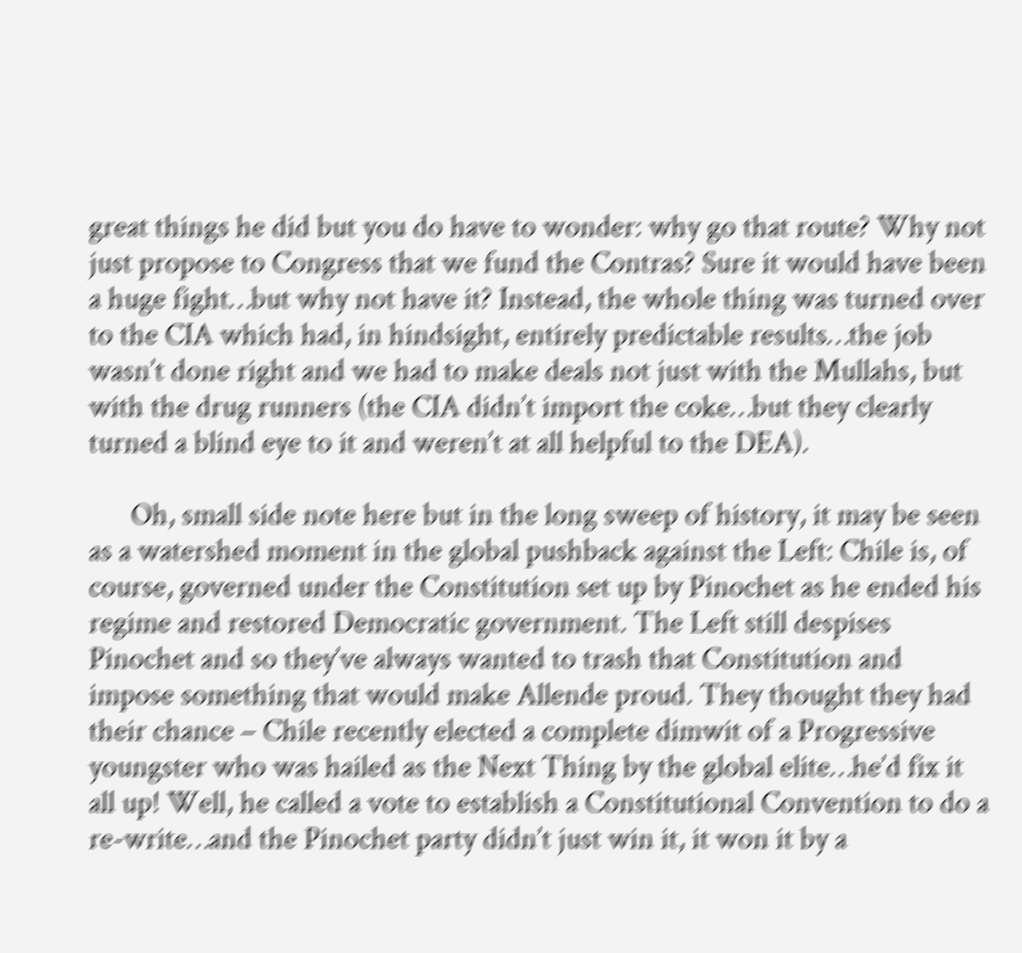great things he did but you do have to wonder: why go that route? Why not just propose to Congress that we fund the Contras? Sure it would have been a huge fight…but why not have it? Instead, the whole thing was turned over to the CIA which had, in hindsight, entirely predictable results…the job wasn’t done right and we had to make deals not just with the Mullahs, but with the drug runners (the CIA didn’t import the coke…but they clearly turned a blind eye to it and weren’t at all helpful to the DEA).

      Oh, small side note here but in the long sweep of history, it may be seen as a watershed moment in the global pushback against the Left: Chile is, of course, governed under the Constitution set up by Pinochet as he ended his regime and restored Democratic government. The Left still despises Pinochet and so they’ve always wanted to trash that Constitution and impose something that would make Allende proud. They thought they had their chance – Chile recently elected a complete dimwit of a Progressive youngster who was hailed as the Next Thing by the global elite…he’d fix it all up! Well, he called a vote to establish a Constitutional Convention to do a re-write…and the Pinochet party didn’t just win it, it won it by a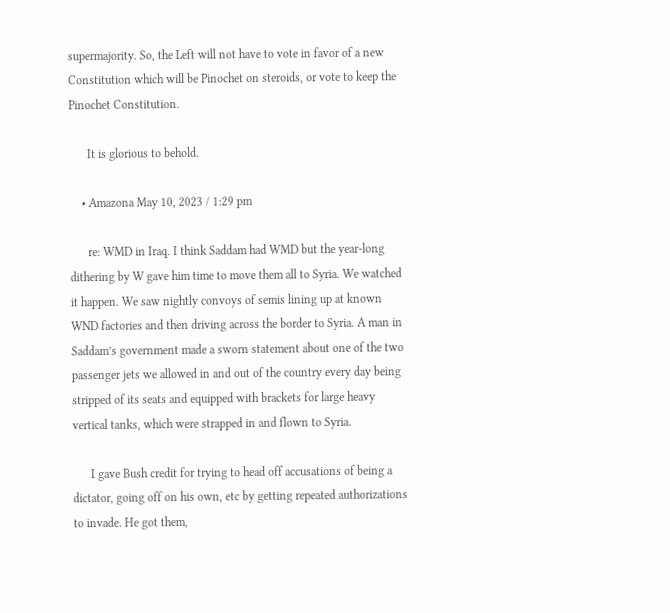supermajority. So, the Left will not have to vote in favor of a new Constitution which will be Pinochet on steroids, or vote to keep the Pinochet Constitution.

      It is glorious to behold.

    • Amazona May 10, 2023 / 1:29 pm

      re: WMD in Iraq. I think Saddam had WMD but the year-long dithering by W gave him time to move them all to Syria. We watched it happen. We saw nightly convoys of semis lining up at known WND factories and then driving across the border to Syria. A man in Saddam’s government made a sworn statement about one of the two passenger jets we allowed in and out of the country every day being stripped of its seats and equipped with brackets for large heavy vertical tanks, which were strapped in and flown to Syria.

      I gave Bush credit for trying to head off accusations of being a dictator, going off on his own, etc by getting repeated authorizations to invade. He got them,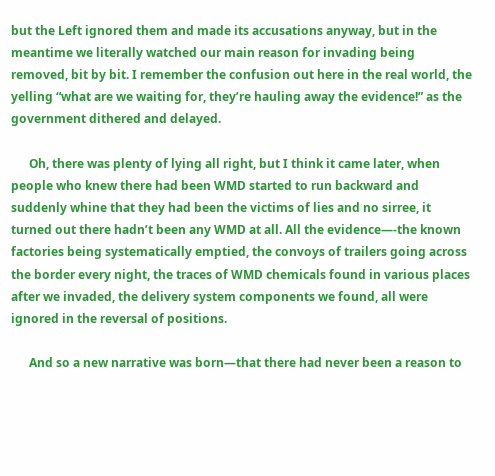but the Left ignored them and made its accusations anyway, but in the meantime we literally watched our main reason for invading being removed, bit by bit. I remember the confusion out here in the real world, the yelling “what are we waiting for, they’re hauling away the evidence!” as the government dithered and delayed.

      Oh, there was plenty of lying all right, but I think it came later, when people who knew there had been WMD started to run backward and suddenly whine that they had been the victims of lies and no sirree, it turned out there hadn’t been any WMD at all. All the evidence—-the known factories being systematically emptied, the convoys of trailers going across the border every night, the traces of WMD chemicals found in various places after we invaded, the delivery system components we found, all were ignored in the reversal of positions.

      And so a new narrative was born—that there had never been a reason to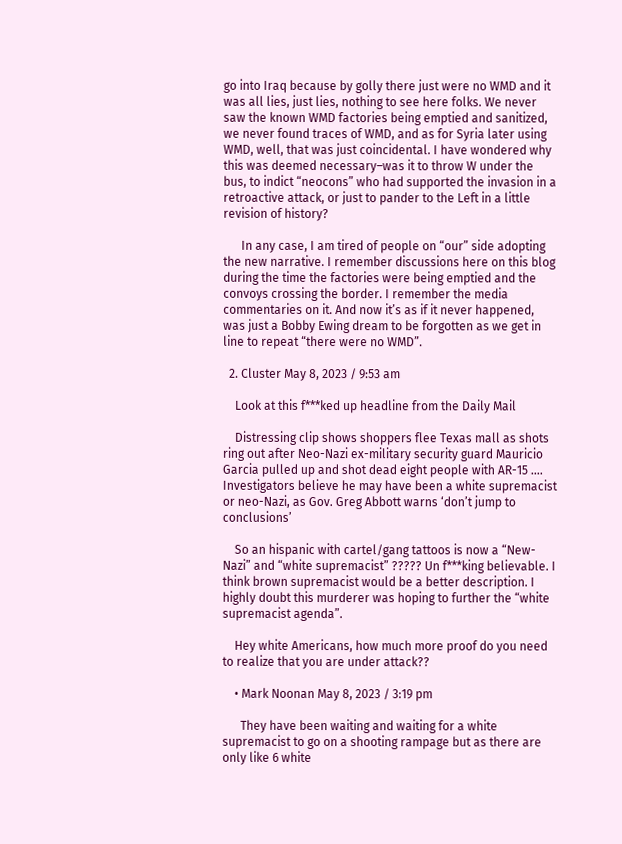go into Iraq because by golly there just were no WMD and it was all lies, just lies, nothing to see here folks. We never saw the known WMD factories being emptied and sanitized, we never found traces of WMD, and as for Syria later using WMD, well, that was just coincidental. I have wondered why this was deemed necessary–was it to throw W under the bus, to indict “neocons” who had supported the invasion in a retroactive attack, or just to pander to the Left in a little revision of history?

      In any case, I am tired of people on “our” side adopting the new narrative. I remember discussions here on this blog during the time the factories were being emptied and the convoys crossing the border. I remember the media commentaries on it. And now it’s as if it never happened, was just a Bobby Ewing dream to be forgotten as we get in line to repeat “there were no WMD”.

  2. Cluster May 8, 2023 / 9:53 am

    Look at this f***ked up headline from the Daily Mail

    Distressing clip shows shoppers flee Texas mall as shots ring out after Neo-Nazi ex-military security guard Mauricio Garcia pulled up and shot dead eight people with AR-15 …. Investigators believe he may have been a white supremacist or neo-Nazi, as Gov. Greg Abbott warns ‘don’t jump to conclusions’

    So an hispanic with cartel/gang tattoos is now a “New-Nazi” and “white supremacist” ????? Un f***king believable. I think brown supremacist would be a better description. I highly doubt this murderer was hoping to further the “white supremacist agenda”.

    Hey white Americans, how much more proof do you need to realize that you are under attack??

    • Mark Noonan May 8, 2023 / 3:19 pm

      They have been waiting and waiting for a white supremacist to go on a shooting rampage but as there are only like 6 white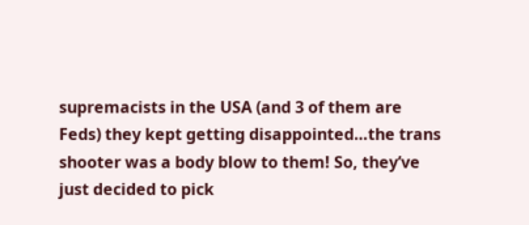supremacists in the USA (and 3 of them are Feds) they kept getting disappointed…the trans shooter was a body blow to them! So, they’ve just decided to pick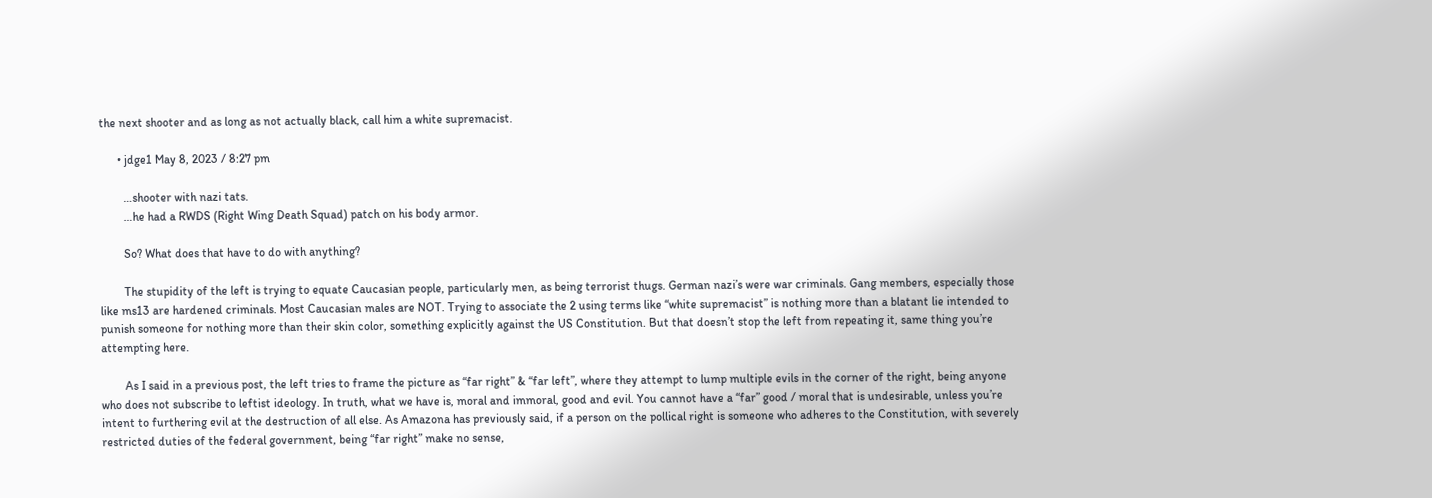the next shooter and as long as not actually black, call him a white supremacist.

      • jdge1 May 8, 2023 / 8:27 pm

        …shooter with nazi tats.
        …he had a RWDS (Right Wing Death Squad) patch on his body armor.

        So? What does that have to do with anything?

        The stupidity of the left is trying to equate Caucasian people, particularly men, as being terrorist thugs. German nazi’s were war criminals. Gang members, especially those like ms13 are hardened criminals. Most Caucasian males are NOT. Trying to associate the 2 using terms like “white supremacist” is nothing more than a blatant lie intended to punish someone for nothing more than their skin color, something explicitly against the US Constitution. But that doesn’t stop the left from repeating it, same thing you’re attempting here.

        As I said in a previous post, the left tries to frame the picture as “far right” & “far left”, where they attempt to lump multiple evils in the corner of the right, being anyone who does not subscribe to leftist ideology. In truth, what we have is, moral and immoral, good and evil. You cannot have a “far” good / moral that is undesirable, unless you’re intent to furthering evil at the destruction of all else. As Amazona has previously said, if a person on the pollical right is someone who adheres to the Constitution, with severely restricted duties of the federal government, being “far right” make no sense,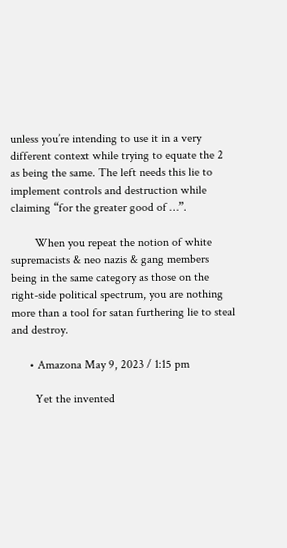unless you’re intending to use it in a very different context while trying to equate the 2 as being the same. The left needs this lie to implement controls and destruction while claiming “for the greater good of …”.

        When you repeat the notion of white supremacists & neo nazis & gang members being in the same category as those on the right-side political spectrum, you are nothing more than a tool for satan furthering lie to steal and destroy.

      • Amazona May 9, 2023 / 1:15 pm

        Yet the invented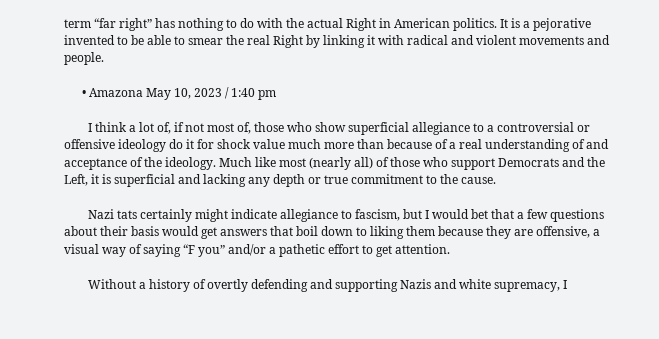term “far right” has nothing to do with the actual Right in American politics. It is a pejorative invented to be able to smear the real Right by linking it with radical and violent movements and people.

      • Amazona May 10, 2023 / 1:40 pm

        I think a lot of, if not most of, those who show superficial allegiance to a controversial or offensive ideology do it for shock value much more than because of a real understanding of and acceptance of the ideology. Much like most (nearly all) of those who support Democrats and the Left, it is superficial and lacking any depth or true commitment to the cause.

        Nazi tats certainly might indicate allegiance to fascism, but I would bet that a few questions about their basis would get answers that boil down to liking them because they are offensive, a visual way of saying “F you” and/or a pathetic effort to get attention.

        Without a history of overtly defending and supporting Nazis and white supremacy, I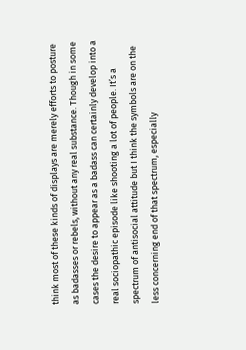think most of these kinds of displays are merely efforts to posture as badasses or rebels, without any real substance. Though in some cases the desire to appear as a badass can certainly develop into a real sociopathic episode like shooting a lot of people. It’s a spectrum of antisocial attitude but I think the symbols are on the less concerning end of that spectrum, especially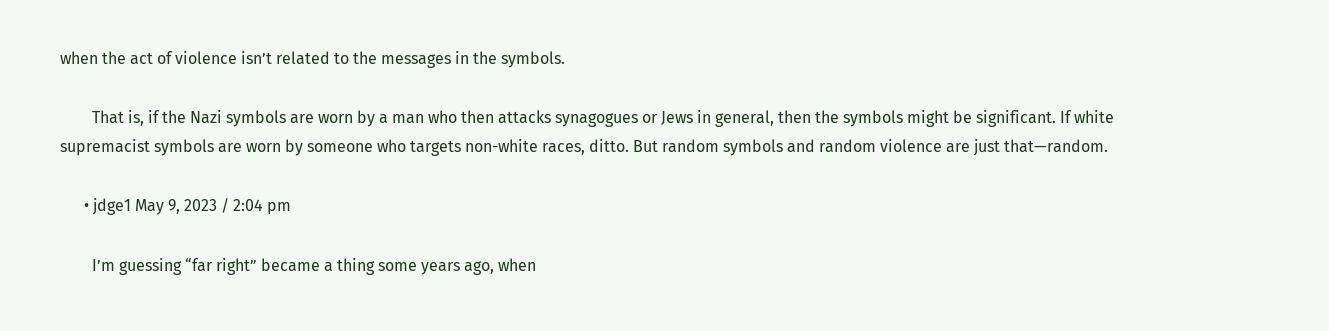when the act of violence isn’t related to the messages in the symbols.

        That is, if the Nazi symbols are worn by a man who then attacks synagogues or Jews in general, then the symbols might be significant. If white supremacist symbols are worn by someone who targets non-white races, ditto. But random symbols and random violence are just that—random.

      • jdge1 May 9, 2023 / 2:04 pm

        I’m guessing “far right” became a thing some years ago, when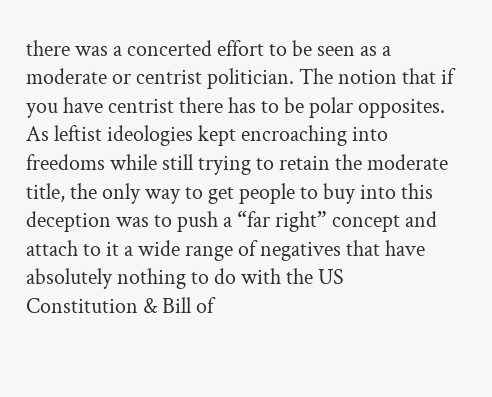there was a concerted effort to be seen as a moderate or centrist politician. The notion that if you have centrist there has to be polar opposites. As leftist ideologies kept encroaching into freedoms while still trying to retain the moderate title, the only way to get people to buy into this deception was to push a “far right” concept and attach to it a wide range of negatives that have absolutely nothing to do with the US Constitution & Bill of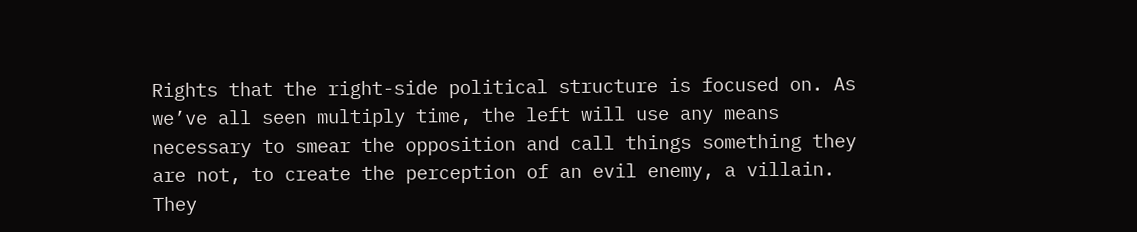Rights that the right-side political structure is focused on. As we’ve all seen multiply time, the left will use any means necessary to smear the opposition and call things something they are not, to create the perception of an evil enemy, a villain. They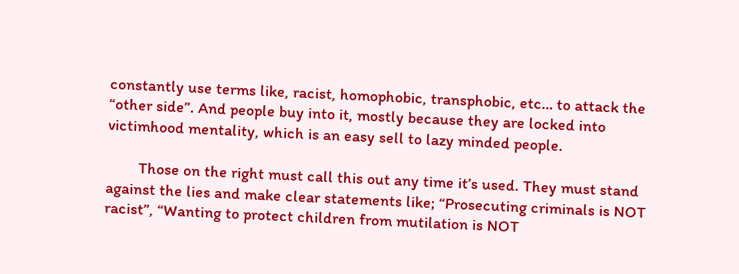constantly use terms like, racist, homophobic, transphobic, etc… to attack the “other side”. And people buy into it, mostly because they are locked into victimhood mentality, which is an easy sell to lazy minded people.

        Those on the right must call this out any time it’s used. They must stand against the lies and make clear statements like; “Prosecuting criminals is NOT racist”, “Wanting to protect children from mutilation is NOT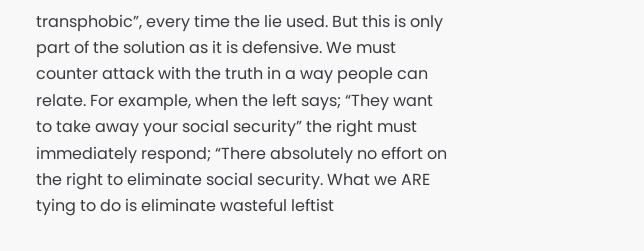transphobic”, every time the lie used. But this is only part of the solution as it is defensive. We must counter attack with the truth in a way people can relate. For example, when the left says; “They want to take away your social security” the right must immediately respond; “There absolutely no effort on the right to eliminate social security. What we ARE tying to do is eliminate wasteful leftist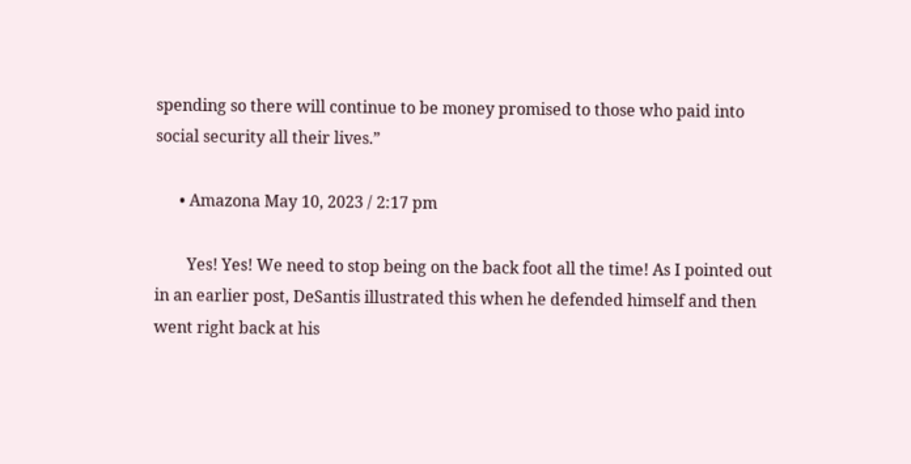spending so there will continue to be money promised to those who paid into social security all their lives.”

      • Amazona May 10, 2023 / 2:17 pm

        Yes! Yes! We need to stop being on the back foot all the time! As I pointed out in an earlier post, DeSantis illustrated this when he defended himself and then went right back at his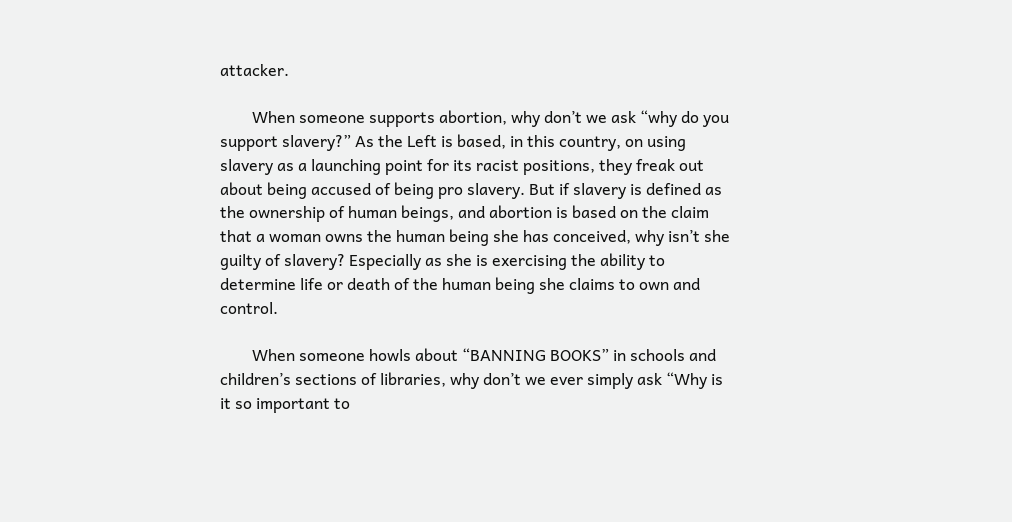attacker.

        When someone supports abortion, why don’t we ask “why do you support slavery?” As the Left is based, in this country, on using slavery as a launching point for its racist positions, they freak out about being accused of being pro slavery. But if slavery is defined as the ownership of human beings, and abortion is based on the claim that a woman owns the human being she has conceived, why isn’t she guilty of slavery? Especially as she is exercising the ability to determine life or death of the human being she claims to own and control.

        When someone howls about “BANNING BOOKS” in schools and children’s sections of libraries, why don’t we ever simply ask “Why is it so important to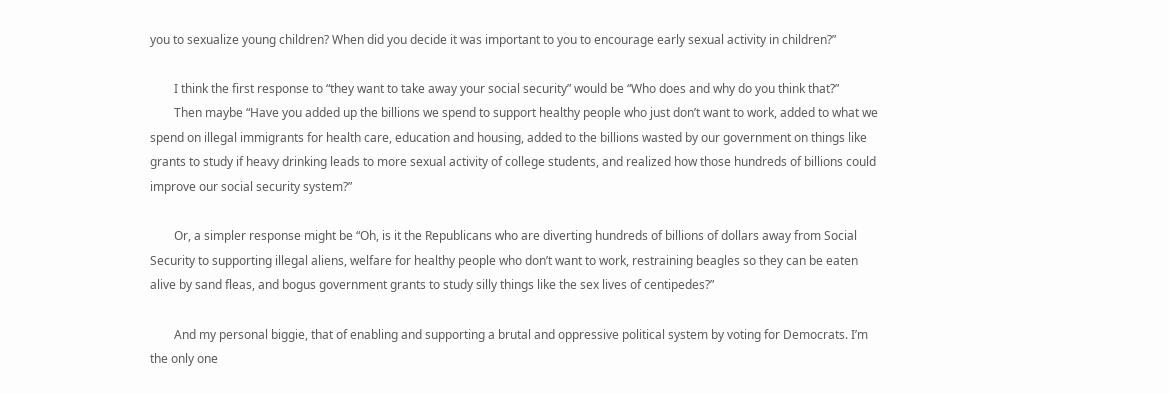you to sexualize young children? When did you decide it was important to you to encourage early sexual activity in children?”

        I think the first response to “they want to take away your social security” would be “Who does and why do you think that?”
        Then maybe “Have you added up the billions we spend to support healthy people who just don’t want to work, added to what we spend on illegal immigrants for health care, education and housing, added to the billions wasted by our government on things like grants to study if heavy drinking leads to more sexual activity of college students, and realized how those hundreds of billions could improve our social security system?”

        Or, a simpler response might be “Oh, is it the Republicans who are diverting hundreds of billions of dollars away from Social Security to supporting illegal aliens, welfare for healthy people who don’t want to work, restraining beagles so they can be eaten alive by sand fleas, and bogus government grants to study silly things like the sex lives of centipedes?”

        And my personal biggie, that of enabling and supporting a brutal and oppressive political system by voting for Democrats. I’m the only one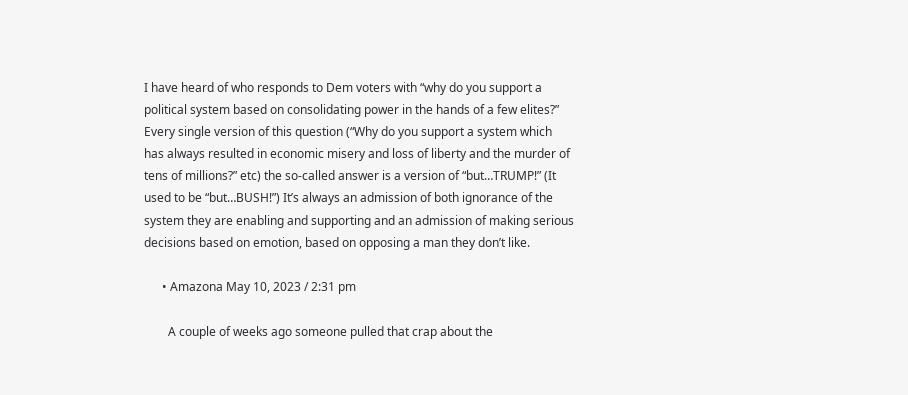I have heard of who responds to Dem voters with “why do you support a political system based on consolidating power in the hands of a few elites?” Every single version of this question (“Why do you support a system which has always resulted in economic misery and loss of liberty and the murder of tens of millions?” etc) the so-called answer is a version of “but…TRUMP!” (It used to be “but…BUSH!”) It’s always an admission of both ignorance of the system they are enabling and supporting and an admission of making serious decisions based on emotion, based on opposing a man they don’t like.

      • Amazona May 10, 2023 / 2:31 pm

        A couple of weeks ago someone pulled that crap about the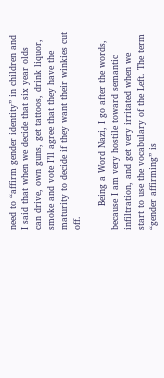need to “affirm gender identity” in children and I said that when we decide that six year olds can drive, own guns, get tattoos, drink liquor, smoke and vote I’ll agree that they have the maturity to decide if they want their winkies cut off.

        Being a Word Nazi, I go after the words, because I am very hostile toward semantic infiltration, and get very irritated when we start to use the vocabulary of the Left. The term “gender affirming” is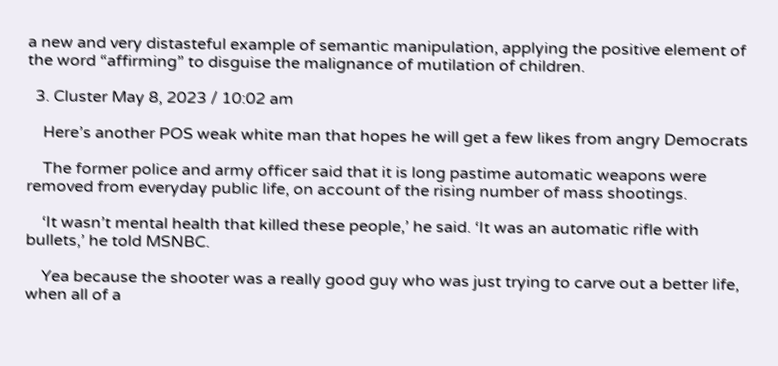a new and very distasteful example of semantic manipulation, applying the positive element of the word “affirming” to disguise the malignance of mutilation of children.

  3. Cluster May 8, 2023 / 10:02 am

    Here’s another POS weak white man that hopes he will get a few likes from angry Democrats

    The former police and army officer said that it is long pastime automatic weapons were removed from everyday public life, on account of the rising number of mass shootings.

    ‘It wasn’t mental health that killed these people,’ he said. ‘It was an automatic rifle with bullets,’ he told MSNBC.

    Yea because the shooter was a really good guy who was just trying to carve out a better life, when all of a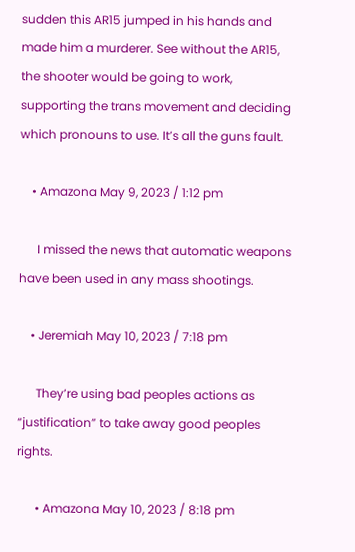sudden this AR15 jumped in his hands and made him a murderer. See without the AR15, the shooter would be going to work, supporting the trans movement and deciding which pronouns to use. It’s all the guns fault.

    • Amazona May 9, 2023 / 1:12 pm

      I missed the news that automatic weapons have been used in any mass shootings.

    • Jeremiah May 10, 2023 / 7:18 pm

      They’re using bad peoples actions as “justification” to take away good peoples rights.

      • Amazona May 10, 2023 / 8:18 pm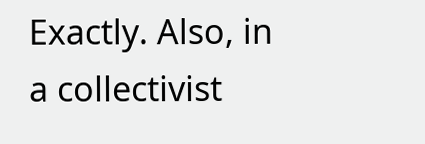Exactly. Also, in a collectivist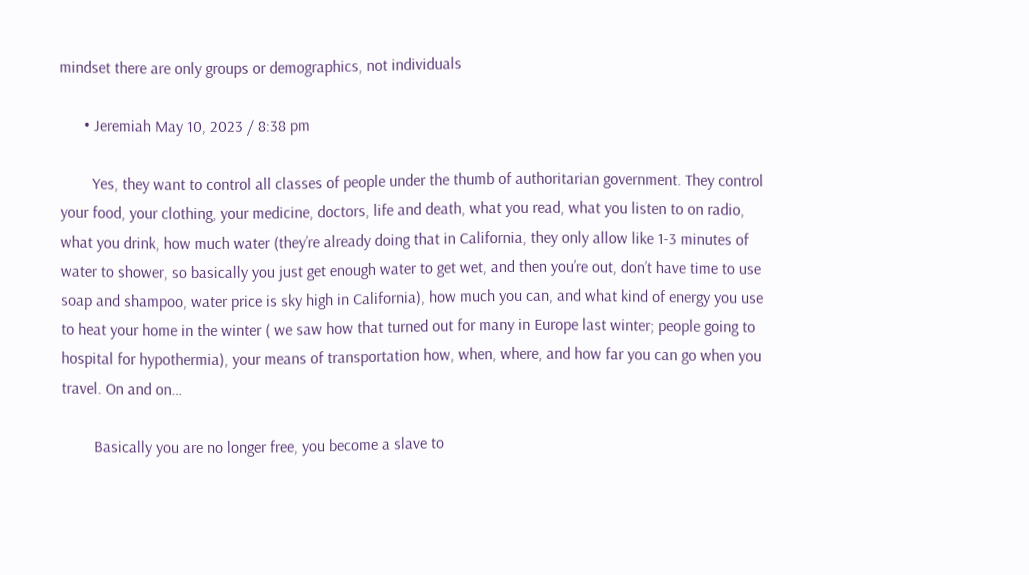mindset there are only groups or demographics, not individuals

      • Jeremiah May 10, 2023 / 8:38 pm

        Yes, they want to control all classes of people under the thumb of authoritarian government. They control your food, your clothing, your medicine, doctors, life and death, what you read, what you listen to on radio, what you drink, how much water (they’re already doing that in California, they only allow like 1-3 minutes of water to shower, so basically you just get enough water to get wet, and then you’re out, don’t have time to use soap and shampoo, water price is sky high in California), how much you can, and what kind of energy you use to heat your home in the winter ( we saw how that turned out for many in Europe last winter; people going to hospital for hypothermia), your means of transportation how, when, where, and how far you can go when you travel. On and on…

        Basically you are no longer free, you become a slave to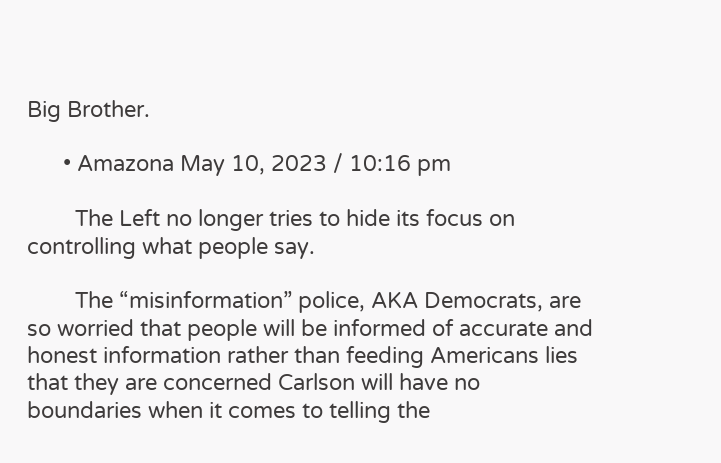Big Brother.

      • Amazona May 10, 2023 / 10:16 pm

        The Left no longer tries to hide its focus on controlling what people say.

        The “misinformation” police, AKA Democrats, are so worried that people will be informed of accurate and honest information rather than feeding Americans lies that they are concerned Carlson will have no boundaries when it comes to telling the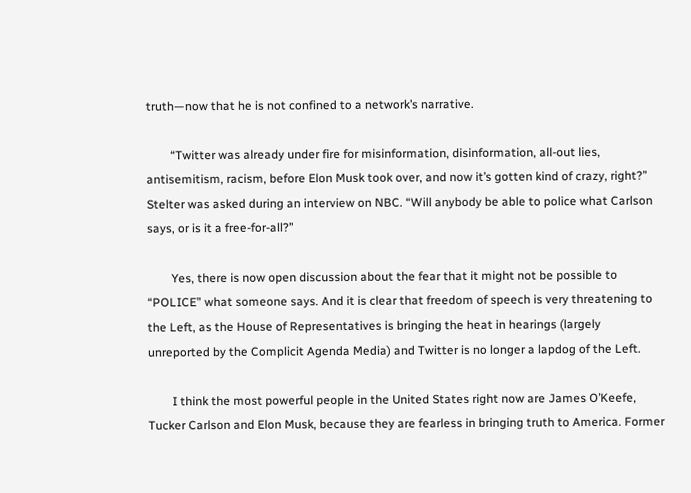truth—now that he is not confined to a network’s narrative.

        “Twitter was already under fire for misinformation, disinformation, all-out lies, antisemitism, racism, before Elon Musk took over, and now it’s gotten kind of crazy, right?” Stelter was asked during an interview on NBC. “Will anybody be able to police what Carlson says, or is it a free-for-all?”

        Yes, there is now open discussion about the fear that it might not be possible to “POLICE” what someone says. And it is clear that freedom of speech is very threatening to the Left, as the House of Representatives is bringing the heat in hearings (largely unreported by the Complicit Agenda Media) and Twitter is no longer a lapdog of the Left.

        I think the most powerful people in the United States right now are James O’Keefe, Tucker Carlson and Elon Musk, because they are fearless in bringing truth to America. Former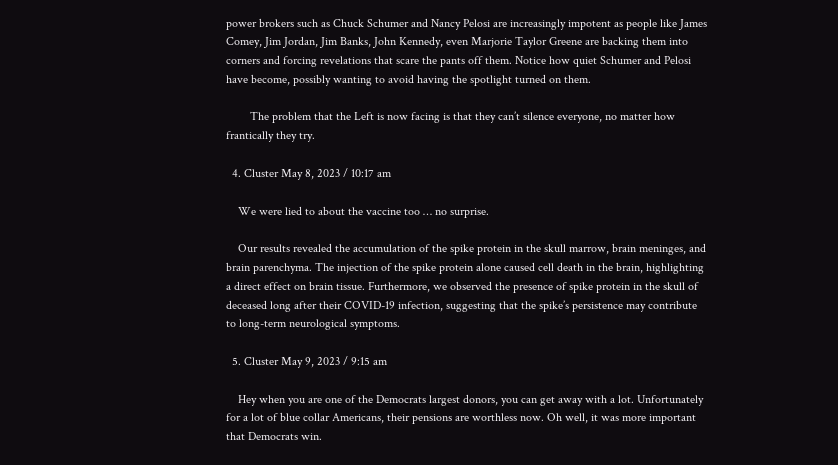power brokers such as Chuck Schumer and Nancy Pelosi are increasingly impotent as people like James Comey, Jim Jordan, Jim Banks, John Kennedy, even Marjorie Taylor Greene are backing them into corners and forcing revelations that scare the pants off them. Notice how quiet Schumer and Pelosi have become, possibly wanting to avoid having the spotlight turned on them.

        The problem that the Left is now facing is that they can’t silence everyone, no matter how frantically they try.

  4. Cluster May 8, 2023 / 10:17 am

    We were lied to about the vaccine too … no surprise.

    Our results revealed the accumulation of the spike protein in the skull marrow, brain meninges, and brain parenchyma. The injection of the spike protein alone caused cell death in the brain, highlighting a direct effect on brain tissue. Furthermore, we observed the presence of spike protein in the skull of deceased long after their COVID-19 infection, suggesting that the spike’s persistence may contribute to long-term neurological symptoms.

  5. Cluster May 9, 2023 / 9:15 am

    Hey when you are one of the Democrats largest donors, you can get away with a lot. Unfortunately for a lot of blue collar Americans, their pensions are worthless now. Oh well, it was more important that Democrats win.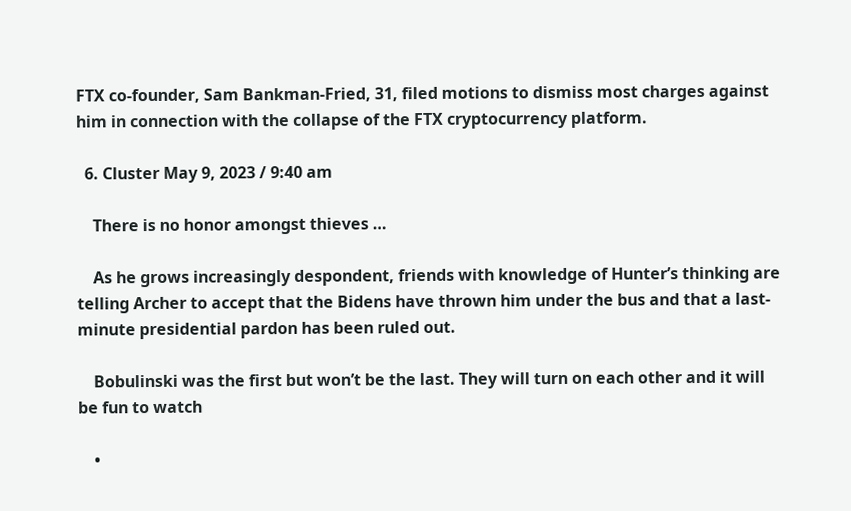FTX co-founder, Sam Bankman-Fried, 31, filed motions to dismiss most charges against him in connection with the collapse of the FTX cryptocurrency platform.

  6. Cluster May 9, 2023 / 9:40 am

    There is no honor amongst thieves …

    As he grows increasingly despondent, friends with knowledge of Hunter’s thinking are telling Archer to accept that the Bidens have thrown him under the bus and that a last-minute presidential pardon has been ruled out.

    Bobulinski was the first but won’t be the last. They will turn on each other and it will be fun to watch

    •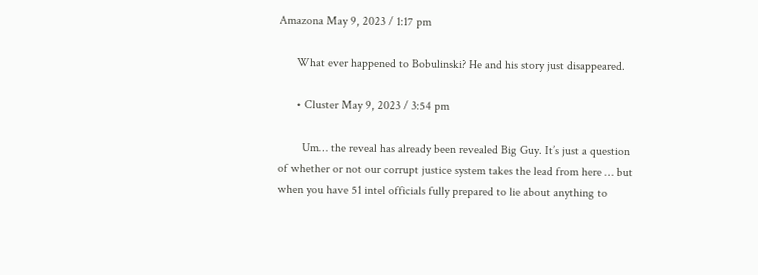Amazona May 9, 2023 / 1:17 pm

      What ever happened to Bobulinski? He and his story just disappeared.

      • Cluster May 9, 2023 / 3:54 pm

        Um… the reveal has already been revealed Big Guy. It’s just a question of whether or not our corrupt justice system takes the lead from here … but when you have 51 intel officials fully prepared to lie about anything to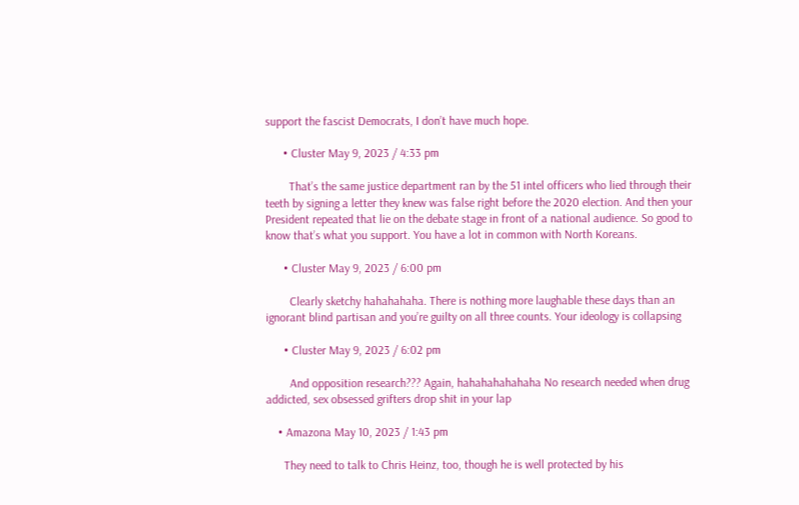support the fascist Democrats, I don’t have much hope.

      • Cluster May 9, 2023 / 4:33 pm

        That’s the same justice department ran by the 51 intel officers who lied through their teeth by signing a letter they knew was false right before the 2020 election. And then your President repeated that lie on the debate stage in front of a national audience. So good to know that’s what you support. You have a lot in common with North Koreans.

      • Cluster May 9, 2023 / 6:00 pm

        Clearly sketchy hahahahaha. There is nothing more laughable these days than an ignorant blind partisan and you’re guilty on all three counts. Your ideology is collapsing

      • Cluster May 9, 2023 / 6:02 pm

        And opposition research??? Again, hahahahahahaha No research needed when drug addicted, sex obsessed grifters drop shit in your lap

    • Amazona May 10, 2023 / 1:43 pm

      They need to talk to Chris Heinz, too, though he is well protected by his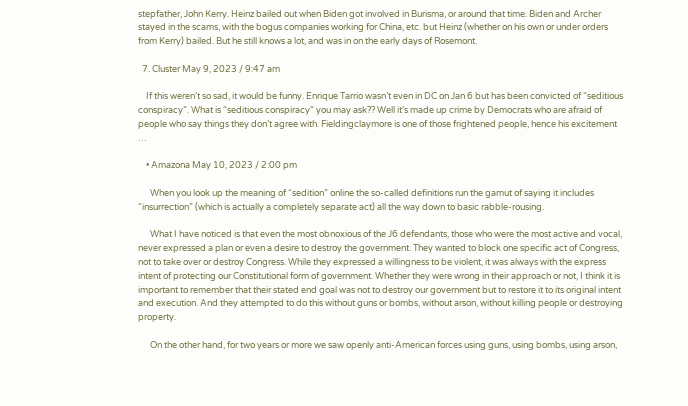stepfather, John Kerry. Heinz bailed out when Biden got involved in Burisma, or around that time. Biden and Archer stayed in the scams, with the bogus companies working for China, etc. but Heinz (whether on his own or under orders from Kerry) bailed. But he still knows a lot, and was in on the early days of Rosemont.

  7. Cluster May 9, 2023 / 9:47 am

    If this weren’t so sad, it would be funny. Enrique Tarrio wasn’t even in DC on Jan 6 but has been convicted of “seditious conspiracy”. What is “seditious conspiracy” you may ask?? Well it’s made up crime by Democrats who are afraid of people who say things they don’t agree with. Fieldingclaymore is one of those frightened people, hence his excitement …

    • Amazona May 10, 2023 / 2:00 pm

      When you look up the meaning of “sedition” online the so-called definitions run the gamut of saying it includes “insurrection” (which is actually a completely separate act) all the way down to basic rabble-rousing.

      What I have noticed is that even the most obnoxious of the J6 defendants, those who were the most active and vocal, never expressed a plan or even a desire to destroy the government. They wanted to block one specific act of Congress, not to take over or destroy Congress. While they expressed a willingness to be violent, it was always with the express intent of protecting our Constitutional form of government. Whether they were wrong in their approach or not, I think it is important to remember that their stated end goal was not to destroy our government but to restore it to its original intent and execution. And they attempted to do this without guns or bombs, without arson, without killing people or destroying property.

      On the other hand, for two years or more we saw openly anti-American forces using guns, using bombs, using arson,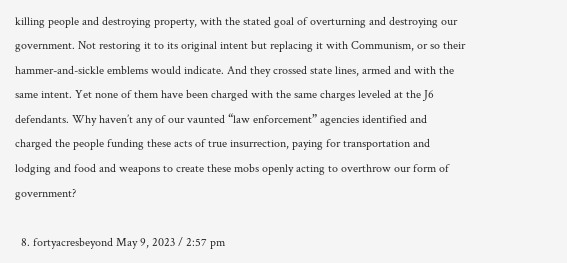killing people and destroying property, with the stated goal of overturning and destroying our government. Not restoring it to its original intent but replacing it with Communism, or so their hammer-and-sickle emblems would indicate. And they crossed state lines, armed and with the same intent. Yet none of them have been charged with the same charges leveled at the J6 defendants. Why haven’t any of our vaunted “law enforcement” agencies identified and charged the people funding these acts of true insurrection, paying for transportation and lodging and food and weapons to create these mobs openly acting to overthrow our form of government?

  8. fortyacresbeyond May 9, 2023 / 2:57 pm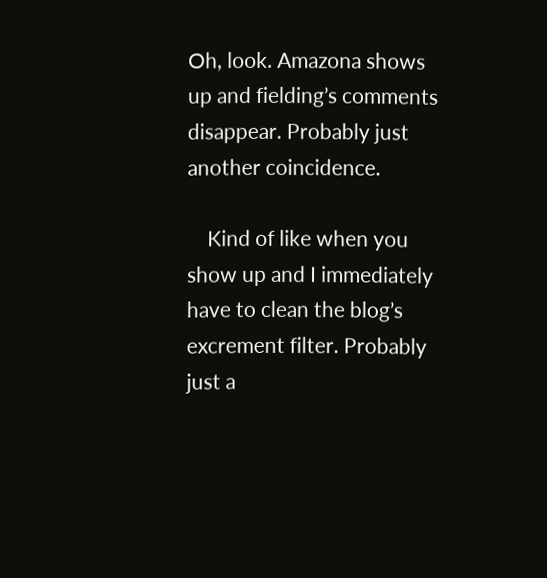Oh, look. Amazona shows up and fielding’s comments disappear. Probably just another coincidence.

    Kind of like when you show up and I immediately have to clean the blog’s excrement filter. Probably just a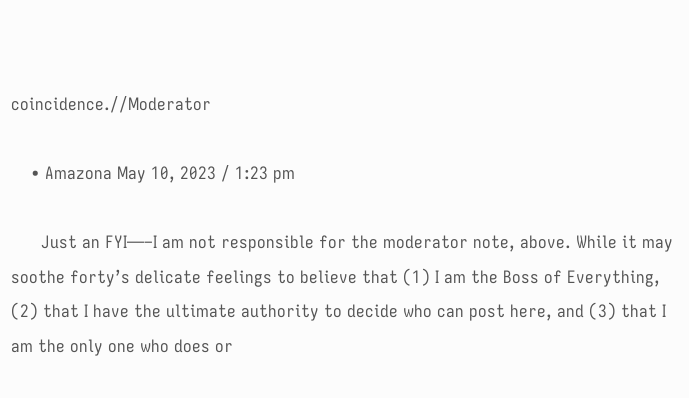coincidence.//Moderator

    • Amazona May 10, 2023 / 1:23 pm

      Just an FYI—–I am not responsible for the moderator note, above. While it may soothe forty’s delicate feelings to believe that (1) I am the Boss of Everything, (2) that I have the ultimate authority to decide who can post here, and (3) that I am the only one who does or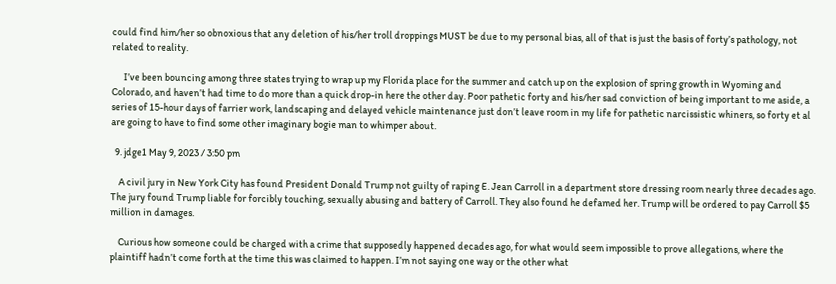could find him/her so obnoxious that any deletion of his/her troll droppings MUST be due to my personal bias, all of that is just the basis of forty’s pathology, not related to reality.

      I’ve been bouncing among three states trying to wrap up my Florida place for the summer and catch up on the explosion of spring growth in Wyoming and Colorado, and haven’t had time to do more than a quick drop-in here the other day. Poor pathetic forty and his/her sad conviction of being important to me aside, a series of 15-hour days of farrier work, landscaping and delayed vehicle maintenance just don’t leave room in my life for pathetic narcissistic whiners, so forty et al are going to have to find some other imaginary bogie man to whimper about.

  9. jdge1 May 9, 2023 / 3:50 pm

    A civil jury in New York City has found President Donald Trump not guilty of raping E. Jean Carroll in a department store dressing room nearly three decades ago. The jury found Trump liable for forcibly touching, sexually abusing and battery of Carroll. They also found he defamed her. Trump will be ordered to pay Carroll $5 million in damages.

    Curious how someone could be charged with a crime that supposedly happened decades ago, for what would seem impossible to prove allegations, where the plaintiff hadn’t come forth at the time this was claimed to happen. I’m not saying one way or the other what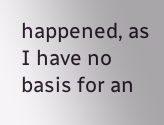happened, as I have no basis for an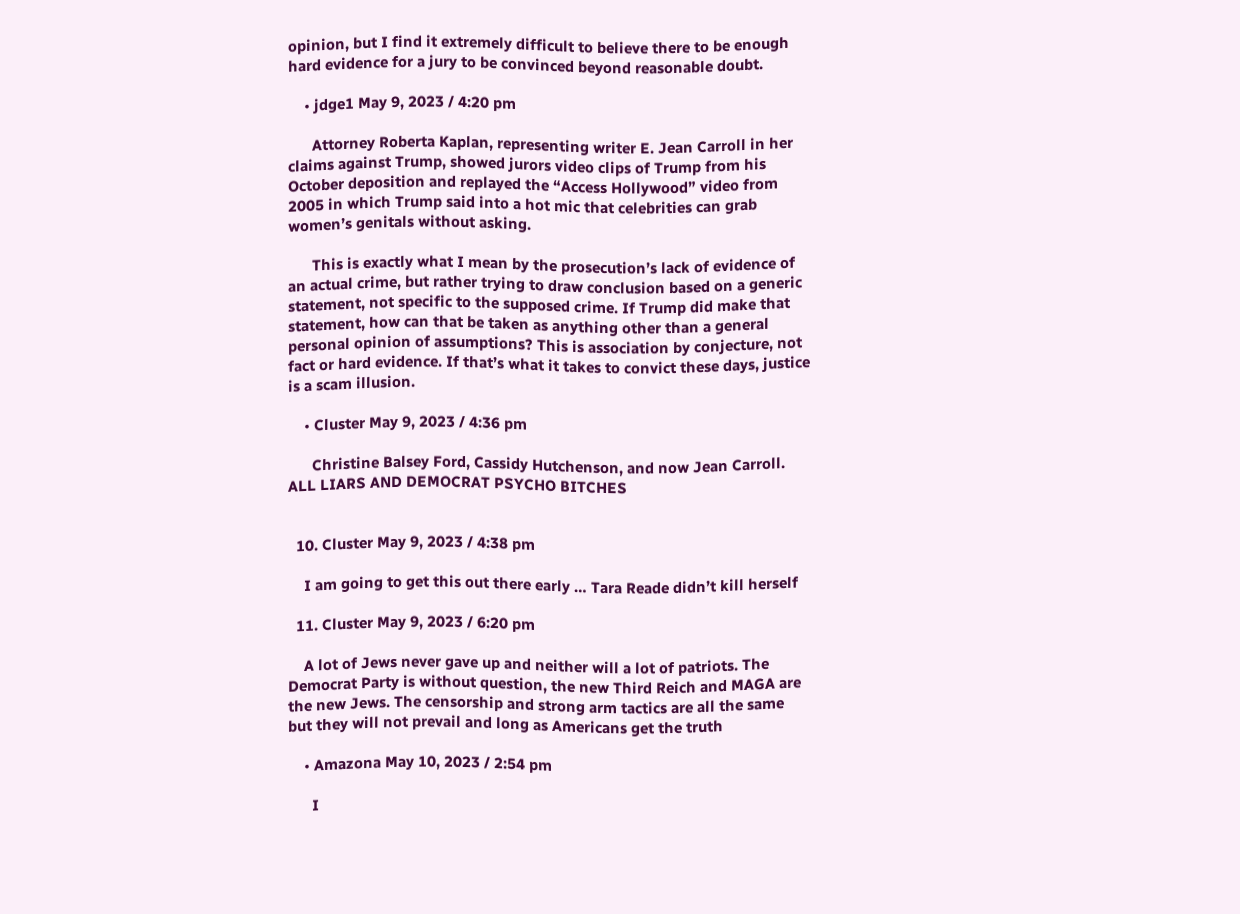opinion, but I find it extremely difficult to believe there to be enough hard evidence for a jury to be convinced beyond reasonable doubt.

    • jdge1 May 9, 2023 / 4:20 pm

      Attorney Roberta Kaplan, representing writer E. Jean Carroll in her claims against Trump, showed jurors video clips of Trump from his October deposition and replayed the “Access Hollywood” video from 2005 in which Trump said into a hot mic that celebrities can grab women’s genitals without asking.

      This is exactly what I mean by the prosecution’s lack of evidence of an actual crime, but rather trying to draw conclusion based on a generic statement, not specific to the supposed crime. If Trump did make that statement, how can that be taken as anything other than a general personal opinion of assumptions? This is association by conjecture, not fact or hard evidence. If that’s what it takes to convict these days, justice is a scam illusion.

    • Cluster May 9, 2023 / 4:36 pm

      Christine Balsey Ford, Cassidy Hutchenson, and now Jean Carroll. ALL LIARS AND DEMOCRAT PSYCHO BITCHES


  10. Cluster May 9, 2023 / 4:38 pm

    I am going to get this out there early … Tara Reade didn’t kill herself

  11. Cluster May 9, 2023 / 6:20 pm

    A lot of Jews never gave up and neither will a lot of patriots. The Democrat Party is without question, the new Third Reich and MAGA are the new Jews. The censorship and strong arm tactics are all the same but they will not prevail and long as Americans get the truth

    • Amazona May 10, 2023 / 2:54 pm

      I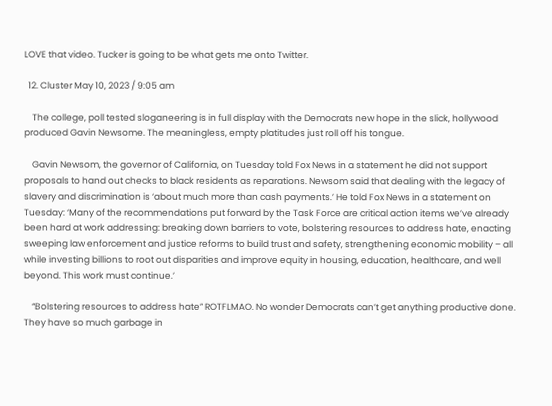LOVE that video. Tucker is going to be what gets me onto Twitter.

  12. Cluster May 10, 2023 / 9:05 am

    The college, poll tested sloganeering is in full display with the Democrats new hope in the slick, hollywood produced Gavin Newsome. The meaningless, empty platitudes just roll off his tongue.

    Gavin Newsom, the governor of California, on Tuesday told Fox News in a statement he did not support proposals to hand out checks to black residents as reparations. Newsom said that dealing with the legacy of slavery and discrimination is ‘about much more than cash payments.’ He told Fox News in a statement on Tuesday: ‘Many of the recommendations put forward by the Task Force are critical action items we’ve already been hard at work addressing: breaking down barriers to vote, bolstering resources to address hate, enacting sweeping law enforcement and justice reforms to build trust and safety, strengthening economic mobility – all while investing billions to root out disparities and improve equity in housing, education, healthcare, and well beyond. This work must continue.’

    “Bolstering resources to address hate” ROTFLMAO. No wonder Democrats can’t get anything productive done. They have so much garbage in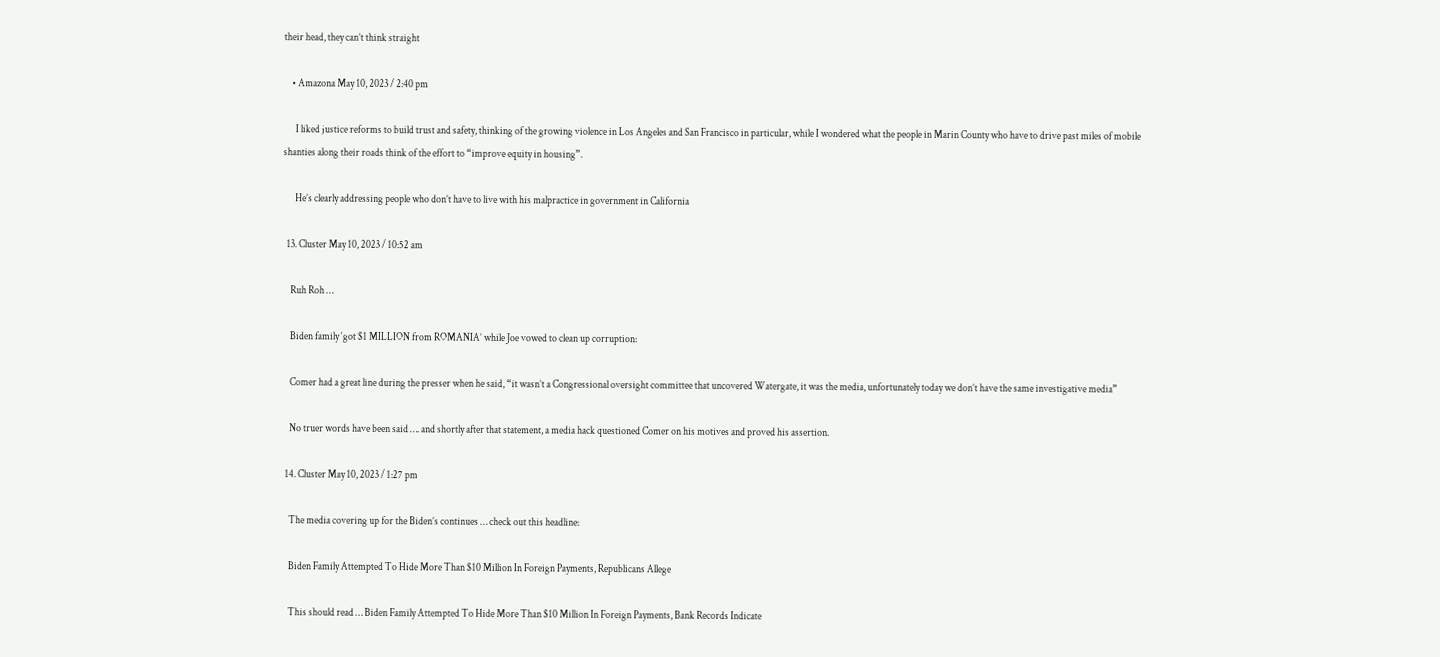their head, they can’t think straight

    • Amazona May 10, 2023 / 2:40 pm

      I liked justice reforms to build trust and safety, thinking of the growing violence in Los Angeles and San Francisco in particular, while I wondered what the people in Marin County who have to drive past miles of mobile shanties along their roads think of the effort to “improve equity in housing”.

      He’s clearly addressing people who don’t have to live with his malpractice in government in California

  13. Cluster May 10, 2023 / 10:52 am

    Ruh Roh …

    Biden family ‘got $1 MILLION from ROMANIA’ while Joe vowed to clean up corruption:

    Comer had a great line during the presser when he said, “it wasn’t a Congressional oversight committee that uncovered Watergate, it was the media, unfortunately today we don’t have the same investigative media”

    No truer words have been said …. and shortly after that statement, a media hack questioned Comer on his motives and proved his assertion.

  14. Cluster May 10, 2023 / 1:27 pm

    The media covering up for the Biden’s continues … check out this headline:

    Biden Family Attempted To Hide More Than $10 Million In Foreign Payments, Republicans Allege

    This should read … Biden Family Attempted To Hide More Than $10 Million In Foreign Payments, Bank Records Indicate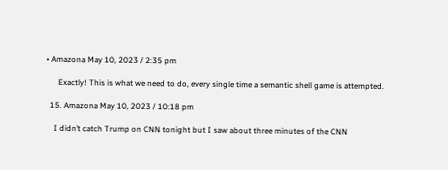• Amazona May 10, 2023 / 2:35 pm

      Exactly! This is what we need to do, every single time a semantic shell game is attempted.

  15. Amazona May 10, 2023 / 10:18 pm

    I didn’t catch Trump on CNN tonight but I saw about three minutes of the CNN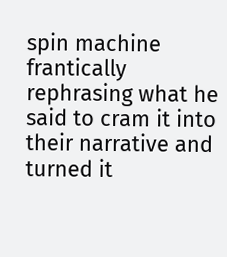spin machine frantically rephrasing what he said to cram it into their narrative and turned it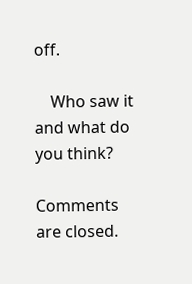off.

    Who saw it and what do you think?

Comments are closed.